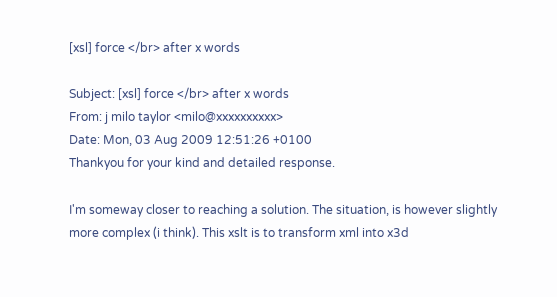[xsl] force </br> after x words

Subject: [xsl] force </br> after x words
From: j milo taylor <milo@xxxxxxxxxx>
Date: Mon, 03 Aug 2009 12:51:26 +0100
Thankyou for your kind and detailed response.

I'm someway closer to reaching a solution. The situation, is however slightly more complex (i think). This xslt is to transform xml into x3d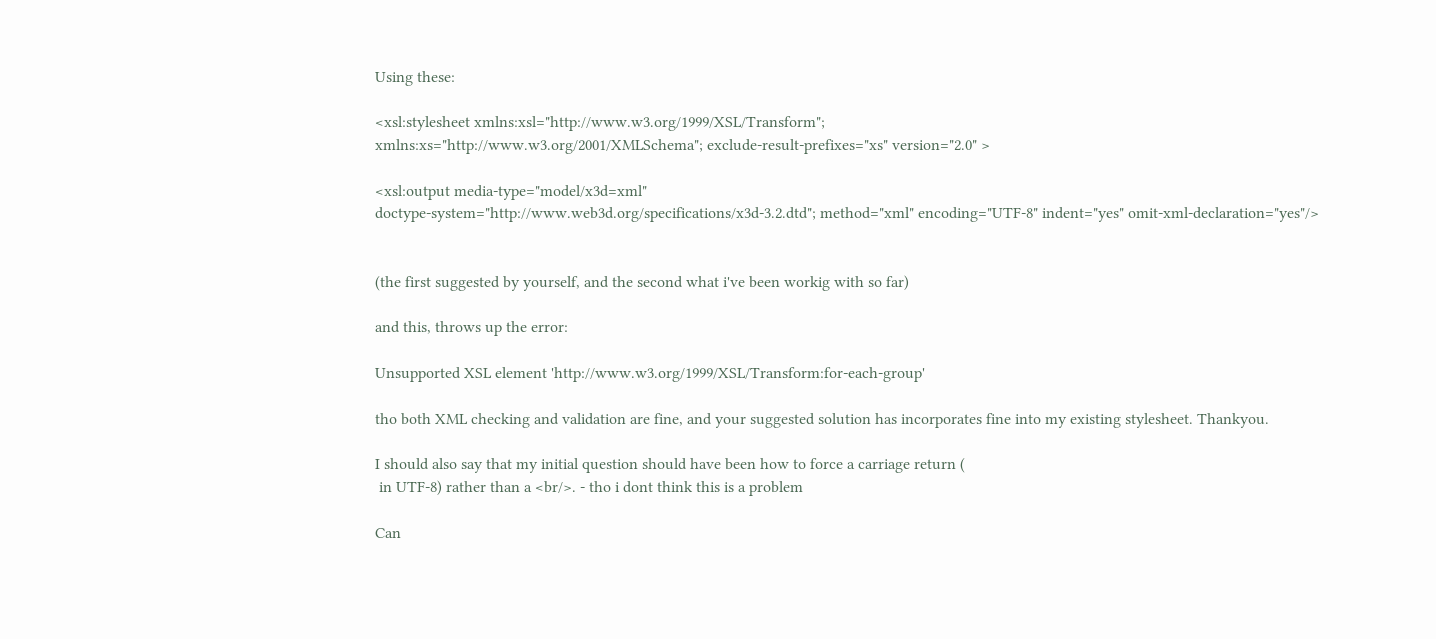Using these:

<xsl:stylesheet xmlns:xsl="http://www.w3.org/1999/XSL/Transform";
xmlns:xs="http://www.w3.org/2001/XMLSchema"; exclude-result-prefixes="xs" version="2.0" >

<xsl:output media-type="model/x3d=xml"
doctype-system="http://www.web3d.org/specifications/x3d-3.2.dtd"; method="xml" encoding="UTF-8" indent="yes" omit-xml-declaration="yes"/>


(the first suggested by yourself, and the second what i've been workig with so far)

and this, throws up the error:

Unsupported XSL element 'http://www.w3.org/1999/XSL/Transform:for-each-group'

tho both XML checking and validation are fine, and your suggested solution has incorporates fine into my existing stylesheet. Thankyou.

I should also say that my initial question should have been how to force a carriage return (
 in UTF-8) rather than a <br/>. - tho i dont think this is a problem

Can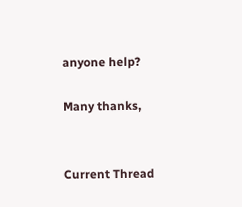anyone help?

Many thanks,


Current Thread